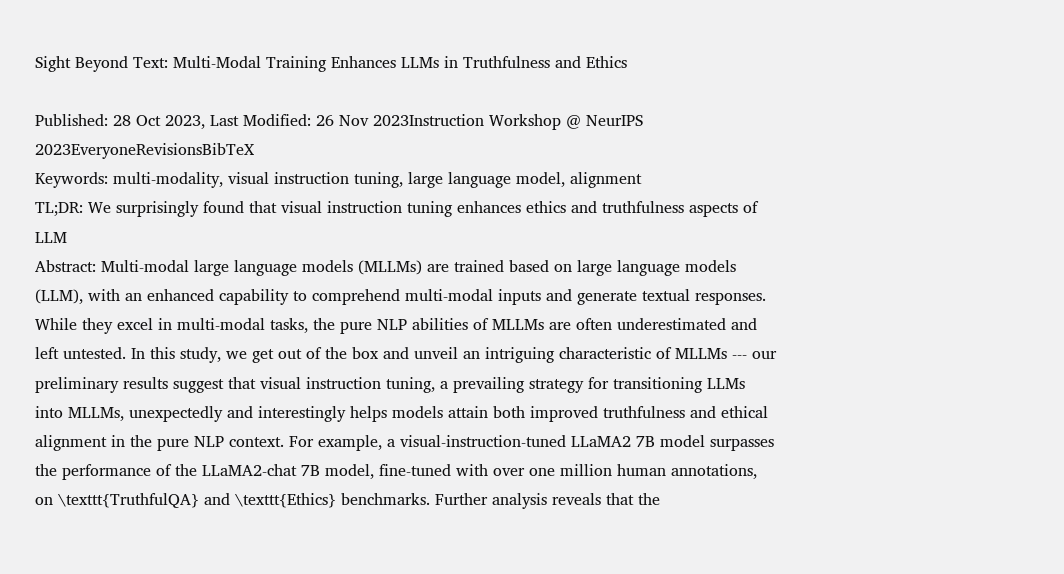Sight Beyond Text: Multi-Modal Training Enhances LLMs in Truthfulness and Ethics

Published: 28 Oct 2023, Last Modified: 26 Nov 2023Instruction Workshop @ NeurIPS 2023EveryoneRevisionsBibTeX
Keywords: multi-modality, visual instruction tuning, large language model, alignment
TL;DR: We surprisingly found that visual instruction tuning enhances ethics and truthfulness aspects of LLM
Abstract: Multi-modal large language models (MLLMs) are trained based on large language models (LLM), with an enhanced capability to comprehend multi-modal inputs and generate textual responses. While they excel in multi-modal tasks, the pure NLP abilities of MLLMs are often underestimated and left untested. In this study, we get out of the box and unveil an intriguing characteristic of MLLMs --- our preliminary results suggest that visual instruction tuning, a prevailing strategy for transitioning LLMs into MLLMs, unexpectedly and interestingly helps models attain both improved truthfulness and ethical alignment in the pure NLP context. For example, a visual-instruction-tuned LLaMA2 7B model surpasses the performance of the LLaMA2-chat 7B model, fine-tuned with over one million human annotations, on \texttt{TruthfulQA} and \texttt{Ethics} benchmarks. Further analysis reveals that the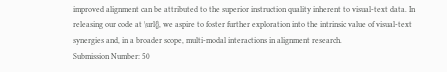improved alignment can be attributed to the superior instruction quality inherent to visual-text data. In releasing our code at \url{}, we aspire to foster further exploration into the intrinsic value of visual-text synergies and, in a broader scope, multi-modal interactions in alignment research.
Submission Number: 50